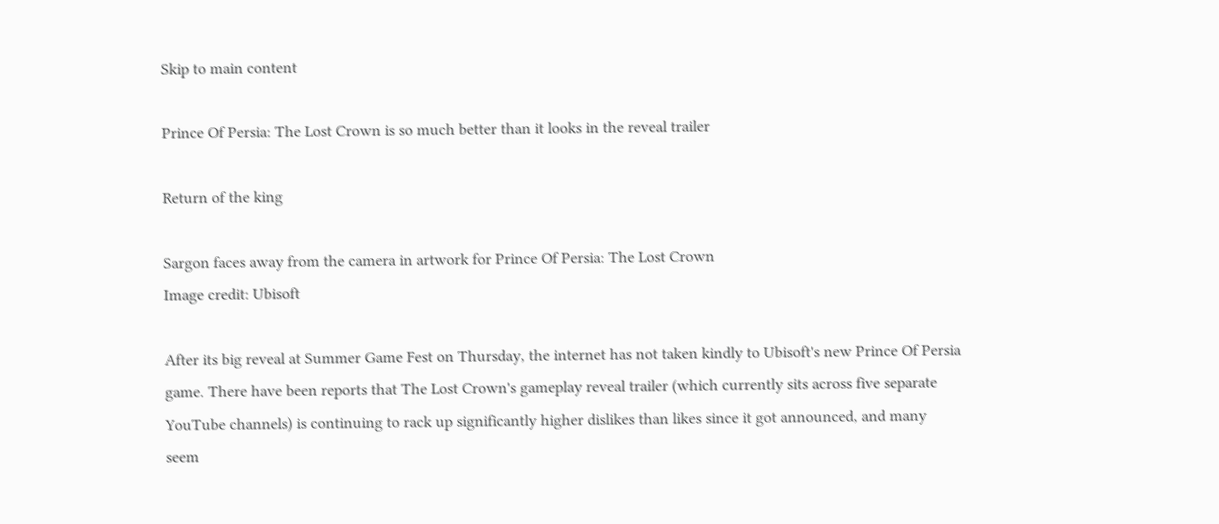Skip to main content

Prince Of Persia: The Lost Crown is so much better than it looks in the reveal trailer

Return of the king

Sargon faces away from the camera in artwork for Prince Of Persia: The Lost Crown
Image credit: Ubisoft

After its big reveal at Summer Game Fest on Thursday, the internet has not taken kindly to Ubisoft's new Prince Of Persia game. There have been reports that The Lost Crown's gameplay reveal trailer (which currently sits across five separate YouTube channels) is continuing to rack up significantly higher dislikes than likes since it got announced, and many seem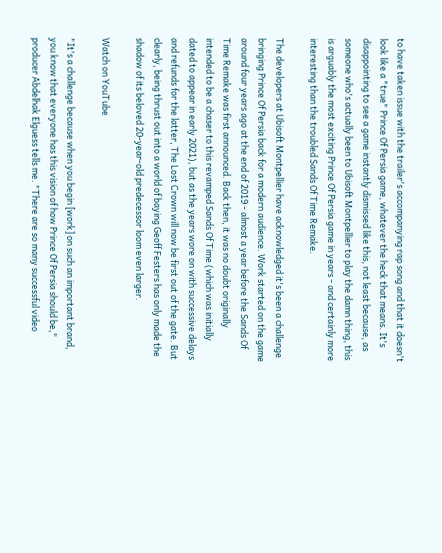to have taken issue with the trailer's accompanying rap song and that it doesn't look like a "true" Prince Of Persia game, whatever the heck that means. It's disappointing to see a game instantly dismissed like this, not least because, as someone who's actually been to Ubisoft Montpellier to play the damn thing, this is arguably the most exciting Prince Of Persia game in years - and certainly more interesting than the troubled Sands Of Time Remake.

The developers at Ubisoft Montpellier have acknowledged it's been a challenge bringing Prince Of Persia back for a modern audience. Work started on the game around four years ago at the end of 2019 - almost a year before the Sands Of Time Remake was first announced. Back then, it was no doubt originally intended to be a chaser to this revamped Sands Of Time (which was initially dated to appear in early 2021), but as the years wore on with successive delays and refunds for the latter, The Lost Crown will now be first out of the gate. But clearly, being thrust out into a world of baying Geoff Festers has only made the shadow of its beloved 20-year-old predecessor loom even larger.

Watch on YouTube

"It's a challenge because when you begin [work] on such an important brand, you know that everyone has this vision of how Prince Of Persia should be," producer Abdelhak Elguess tells me. "There are so many successful video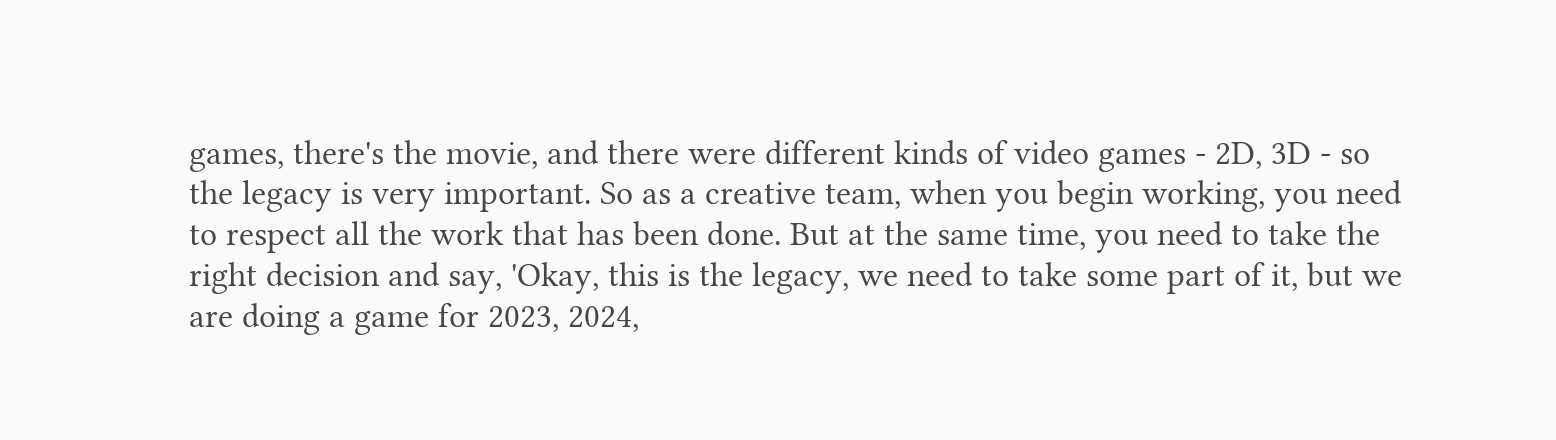games, there's the movie, and there were different kinds of video games - 2D, 3D - so the legacy is very important. So as a creative team, when you begin working, you need to respect all the work that has been done. But at the same time, you need to take the right decision and say, 'Okay, this is the legacy, we need to take some part of it, but we are doing a game for 2023, 2024,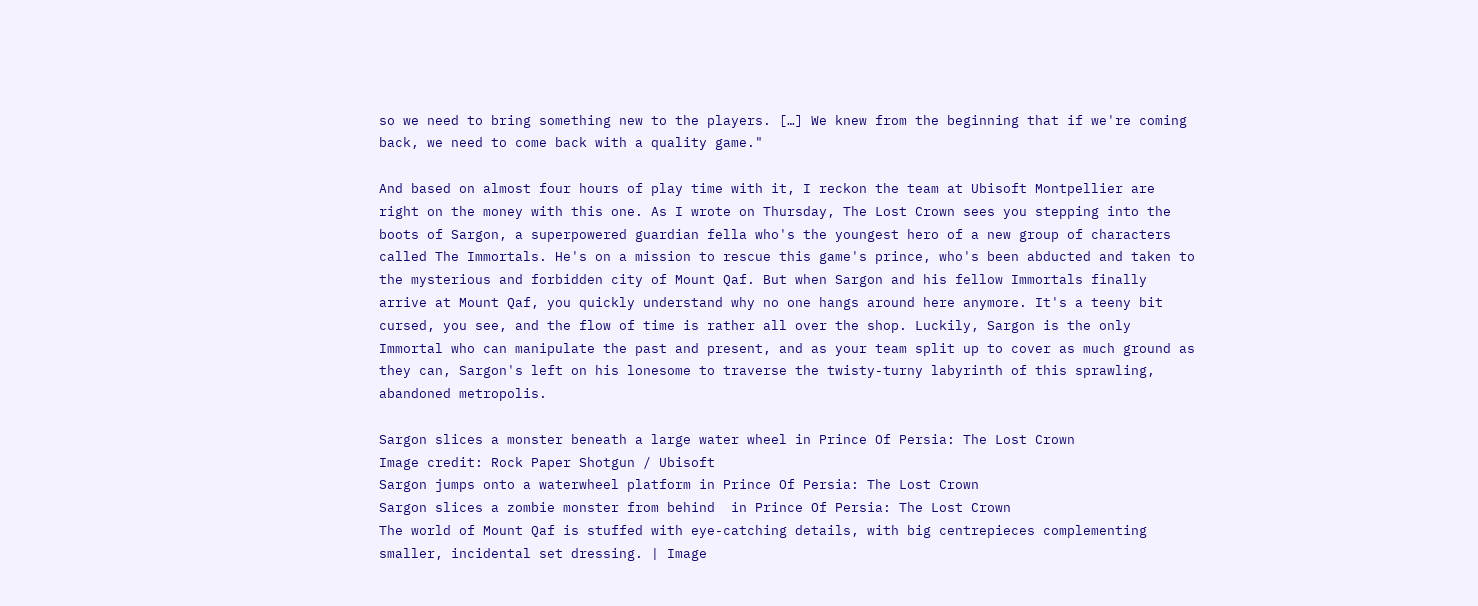so we need to bring something new to the players. […] We knew from the beginning that if we're coming back, we need to come back with a quality game."

And based on almost four hours of play time with it, I reckon the team at Ubisoft Montpellier are right on the money with this one. As I wrote on Thursday, The Lost Crown sees you stepping into the boots of Sargon, a superpowered guardian fella who's the youngest hero of a new group of characters called The Immortals. He's on a mission to rescue this game's prince, who's been abducted and taken to the mysterious and forbidden city of Mount Qaf. But when Sargon and his fellow Immortals finally arrive at Mount Qaf, you quickly understand why no one hangs around here anymore. It's a teeny bit cursed, you see, and the flow of time is rather all over the shop. Luckily, Sargon is the only Immortal who can manipulate the past and present, and as your team split up to cover as much ground as they can, Sargon's left on his lonesome to traverse the twisty-turny labyrinth of this sprawling, abandoned metropolis.

Sargon slices a monster beneath a large water wheel in Prince Of Persia: The Lost Crown
Image credit: Rock Paper Shotgun / Ubisoft
Sargon jumps onto a waterwheel platform in Prince Of Persia: The Lost Crown
Sargon slices a zombie monster from behind  in Prince Of Persia: The Lost Crown
The world of Mount Qaf is stuffed with eye-catching details, with big centrepieces complementing smaller, incidental set dressing. | Image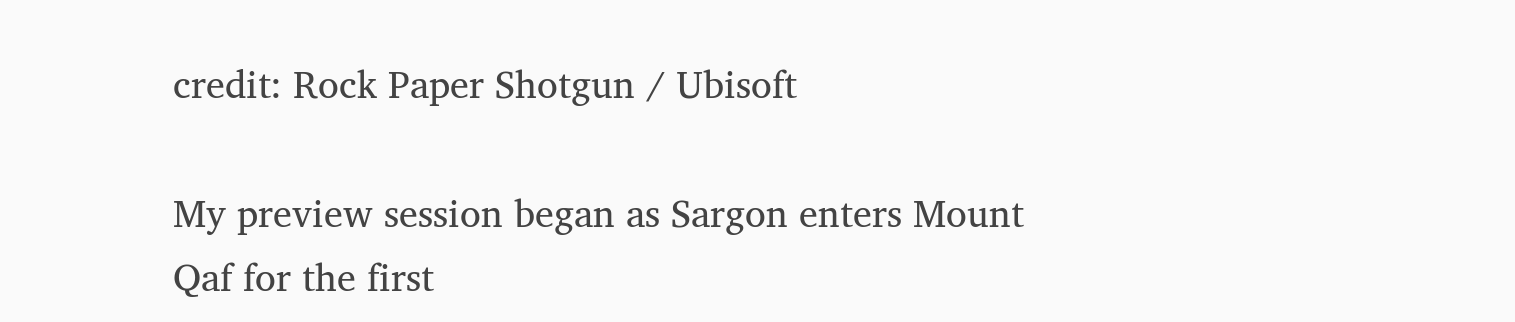credit: Rock Paper Shotgun / Ubisoft

My preview session began as Sargon enters Mount Qaf for the first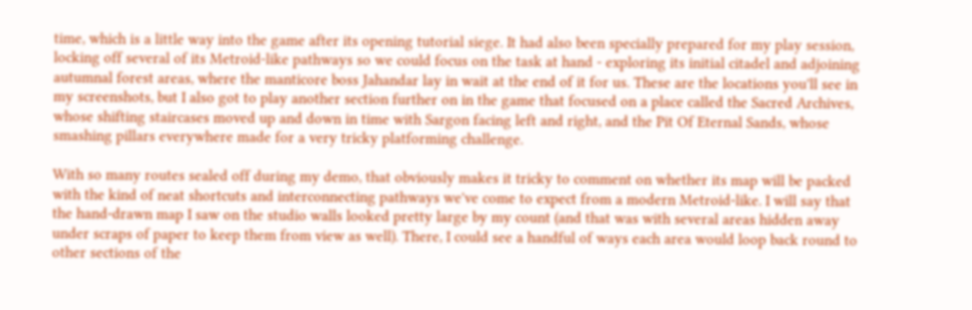time, which is a little way into the game after its opening tutorial siege. It had also been specially prepared for my play session, locking off several of its Metroid-like pathways so we could focus on the task at hand - exploring its initial citadel and adjoining autumnal forest areas, where the manticore boss Jahandar lay in wait at the end of it for us. These are the locations you'll see in my screenshots, but I also got to play another section further on in the game that focused on a place called the Sacred Archives, whose shifting staircases moved up and down in time with Sargon facing left and right, and the Pit Of Eternal Sands, whose smashing pillars everywhere made for a very tricky platforming challenge.

With so many routes sealed off during my demo, that obviously makes it tricky to comment on whether its map will be packed with the kind of neat shortcuts and interconnecting pathways we've come to expect from a modern Metroid-like. I will say that the hand-drawn map I saw on the studio walls looked pretty large by my count (and that was with several areas hidden away under scraps of paper to keep them from view as well). There, I could see a handful of ways each area would loop back round to other sections of the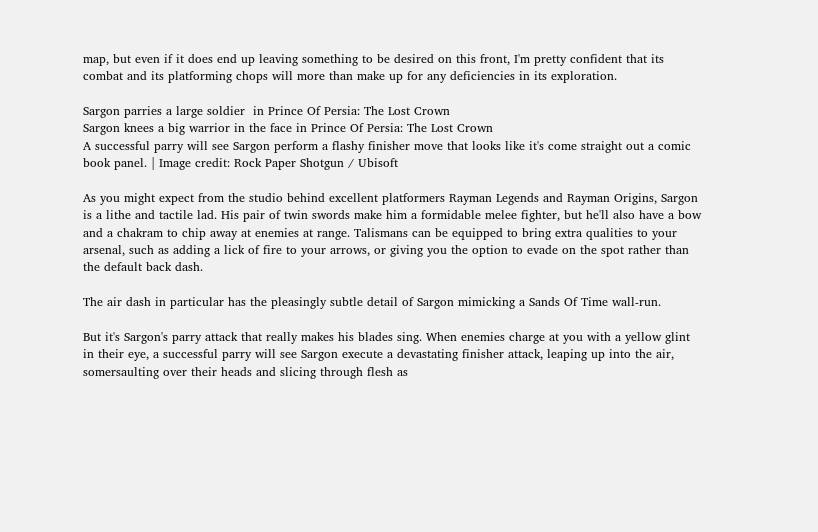map, but even if it does end up leaving something to be desired on this front, I'm pretty confident that its combat and its platforming chops will more than make up for any deficiencies in its exploration.

Sargon parries a large soldier  in Prince Of Persia: The Lost Crown
Sargon knees a big warrior in the face in Prince Of Persia: The Lost Crown
A successful parry will see Sargon perform a flashy finisher move that looks like it's come straight out a comic book panel. | Image credit: Rock Paper Shotgun / Ubisoft

As you might expect from the studio behind excellent platformers Rayman Legends and Rayman Origins, Sargon is a lithe and tactile lad. His pair of twin swords make him a formidable melee fighter, but he'll also have a bow and a chakram to chip away at enemies at range. Talismans can be equipped to bring extra qualities to your arsenal, such as adding a lick of fire to your arrows, or giving you the option to evade on the spot rather than the default back dash.

The air dash in particular has the pleasingly subtle detail of Sargon mimicking a Sands Of Time wall-run.

But it's Sargon's parry attack that really makes his blades sing. When enemies charge at you with a yellow glint in their eye, a successful parry will see Sargon execute a devastating finisher attack, leaping up into the air, somersaulting over their heads and slicing through flesh as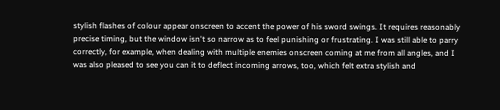stylish flashes of colour appear onscreen to accent the power of his sword swings. It requires reasonably precise timing, but the window isn't so narrow as to feel punishing or frustrating. I was still able to parry correctly, for example, when dealing with multiple enemies onscreen coming at me from all angles, and I was also pleased to see you can it to deflect incoming arrows, too, which felt extra stylish and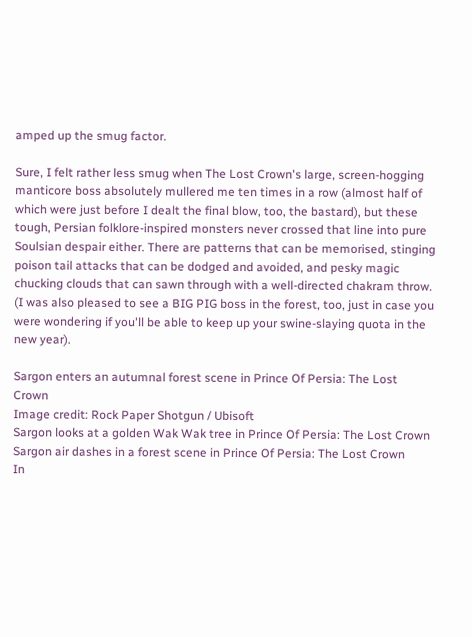amped up the smug factor.

Sure, I felt rather less smug when The Lost Crown's large, screen-hogging manticore boss absolutely mullered me ten times in a row (almost half of which were just before I dealt the final blow, too, the bastard), but these tough, Persian folklore-inspired monsters never crossed that line into pure Soulsian despair either. There are patterns that can be memorised, stinging poison tail attacks that can be dodged and avoided, and pesky magic chucking clouds that can sawn through with a well-directed chakram throw. (I was also pleased to see a BIG PIG boss in the forest, too, just in case you were wondering if you'll be able to keep up your swine-slaying quota in the new year).

Sargon enters an autumnal forest scene in Prince Of Persia: The Lost Crown
Image credit: Rock Paper Shotgun / Ubisoft
Sargon looks at a golden Wak Wak tree in Prince Of Persia: The Lost Crown
Sargon air dashes in a forest scene in Prince Of Persia: The Lost Crown
In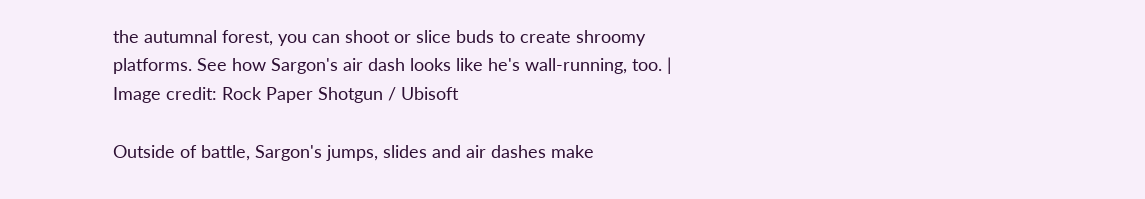the autumnal forest, you can shoot or slice buds to create shroomy platforms. See how Sargon's air dash looks like he's wall-running, too. | Image credit: Rock Paper Shotgun / Ubisoft

Outside of battle, Sargon's jumps, slides and air dashes make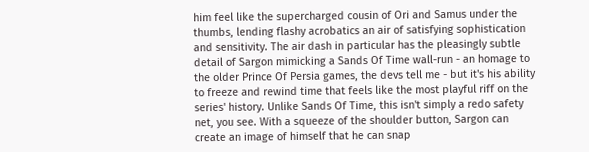him feel like the supercharged cousin of Ori and Samus under the thumbs, lending flashy acrobatics an air of satisfying sophistication and sensitivity. The air dash in particular has the pleasingly subtle detail of Sargon mimicking a Sands Of Time wall-run - an homage to the older Prince Of Persia games, the devs tell me - but it's his ability to freeze and rewind time that feels like the most playful riff on the series' history. Unlike Sands Of Time, this isn't simply a redo safety net, you see. With a squeeze of the shoulder button, Sargon can create an image of himself that he can snap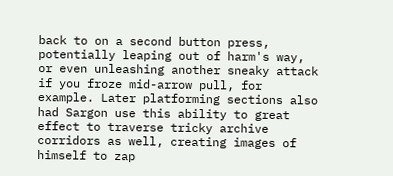back to on a second button press, potentially leaping out of harm's way, or even unleashing another sneaky attack if you froze mid-arrow pull, for example. Later platforming sections also had Sargon use this ability to great effect to traverse tricky archive corridors as well, creating images of himself to zap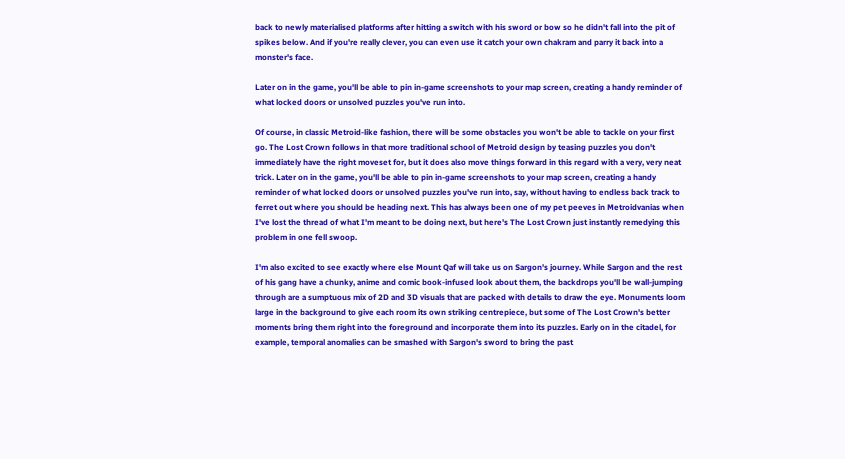back to newly materialised platforms after hitting a switch with his sword or bow so he didn't fall into the pit of spikes below. And if you're really clever, you can even use it catch your own chakram and parry it back into a monster's face.

Later on in the game, you'll be able to pin in-game screenshots to your map screen, creating a handy reminder of what locked doors or unsolved puzzles you've run into.

Of course, in classic Metroid-like fashion, there will be some obstacles you won't be able to tackle on your first go. The Lost Crown follows in that more traditional school of Metroid design by teasing puzzles you don't immediately have the right moveset for, but it does also move things forward in this regard with a very, very neat trick. Later on in the game, you'll be able to pin in-game screenshots to your map screen, creating a handy reminder of what locked doors or unsolved puzzles you've run into, say, without having to endless back track to ferret out where you should be heading next. This has always been one of my pet peeves in Metroidvanias when I've lost the thread of what I'm meant to be doing next, but here's The Lost Crown just instantly remedying this problem in one fell swoop.

I'm also excited to see exactly where else Mount Qaf will take us on Sargon's journey. While Sargon and the rest of his gang have a chunky, anime and comic book-infused look about them, the backdrops you'll be wall-jumping through are a sumptuous mix of 2D and 3D visuals that are packed with details to draw the eye. Monuments loom large in the background to give each room its own striking centrepiece, but some of The Lost Crown's better moments bring them right into the foreground and incorporate them into its puzzles. Early on in the citadel, for example, temporal anomalies can be smashed with Sargon's sword to bring the past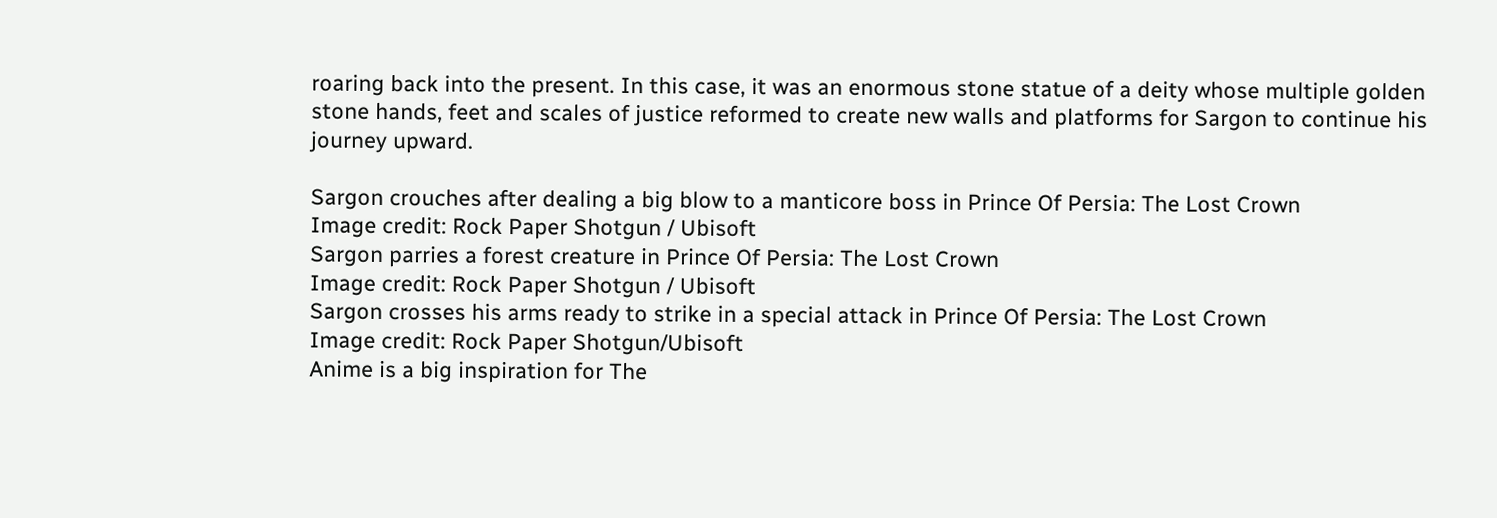roaring back into the present. In this case, it was an enormous stone statue of a deity whose multiple golden stone hands, feet and scales of justice reformed to create new walls and platforms for Sargon to continue his journey upward.

Sargon crouches after dealing a big blow to a manticore boss in Prince Of Persia: The Lost Crown
Image credit: Rock Paper Shotgun / Ubisoft
Sargon parries a forest creature in Prince Of Persia: The Lost Crown
Image credit: Rock Paper Shotgun / Ubisoft
Sargon crosses his arms ready to strike in a special attack in Prince Of Persia: The Lost Crown
Image credit: Rock Paper Shotgun/Ubisoft
Anime is a big inspiration for The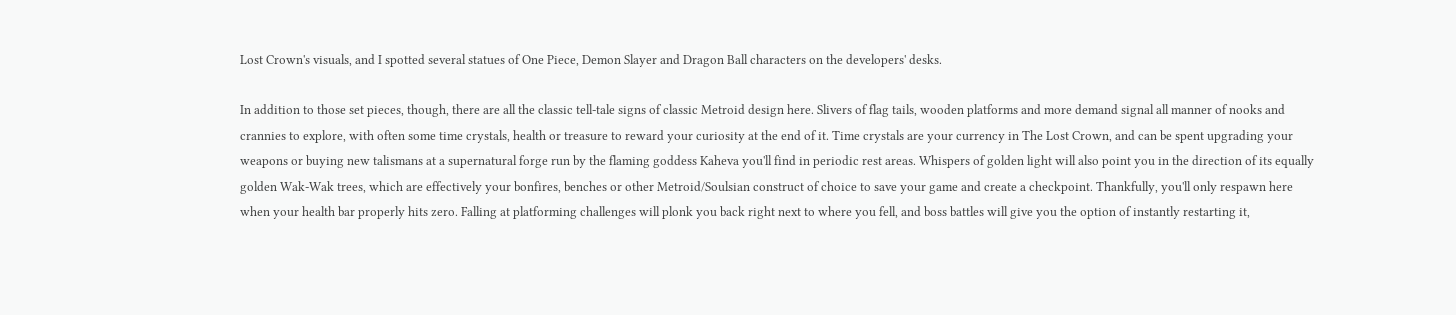Lost Crown's visuals, and I spotted several statues of One Piece, Demon Slayer and Dragon Ball characters on the developers' desks.

In addition to those set pieces, though, there are all the classic tell-tale signs of classic Metroid design here. Slivers of flag tails, wooden platforms and more demand signal all manner of nooks and crannies to explore, with often some time crystals, health or treasure to reward your curiosity at the end of it. Time crystals are your currency in The Lost Crown, and can be spent upgrading your weapons or buying new talismans at a supernatural forge run by the flaming goddess Kaheva you'll find in periodic rest areas. Whispers of golden light will also point you in the direction of its equally golden Wak-Wak trees, which are effectively your bonfires, benches or other Metroid/Soulsian construct of choice to save your game and create a checkpoint. Thankfully, you'll only respawn here when your health bar properly hits zero. Falling at platforming challenges will plonk you back right next to where you fell, and boss battles will give you the option of instantly restarting it,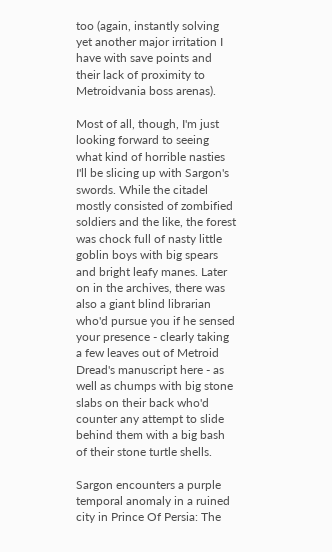too (again, instantly solving yet another major irritation I have with save points and their lack of proximity to Metroidvania boss arenas).

Most of all, though, I'm just looking forward to seeing what kind of horrible nasties I'll be slicing up with Sargon's swords. While the citadel mostly consisted of zombified soldiers and the like, the forest was chock full of nasty little goblin boys with big spears and bright leafy manes. Later on in the archives, there was also a giant blind librarian who'd pursue you if he sensed your presence - clearly taking a few leaves out of Metroid Dread's manuscript here - as well as chumps with big stone slabs on their back who'd counter any attempt to slide behind them with a big bash of their stone turtle shells.

Sargon encounters a purple temporal anomaly in a ruined city in Prince Of Persia: The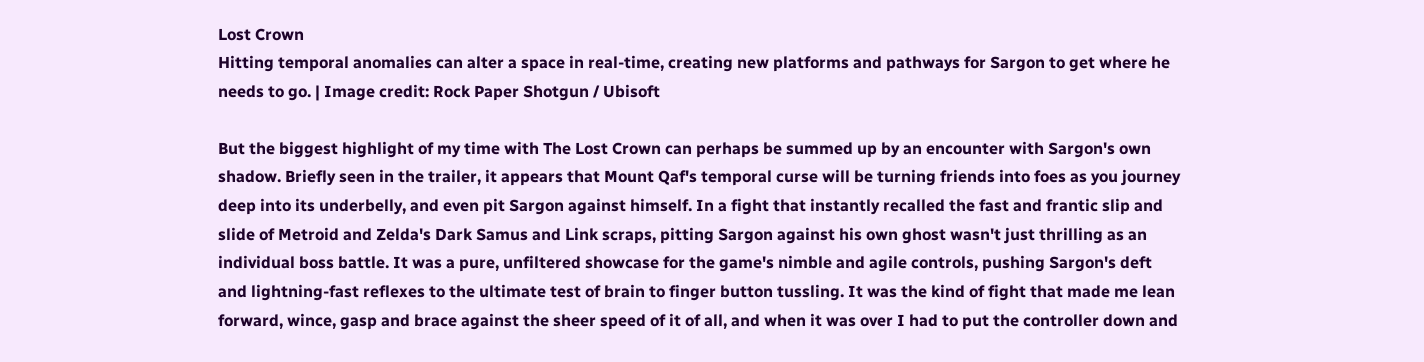Lost Crown
Hitting temporal anomalies can alter a space in real-time, creating new platforms and pathways for Sargon to get where he needs to go. | Image credit: Rock Paper Shotgun / Ubisoft

But the biggest highlight of my time with The Lost Crown can perhaps be summed up by an encounter with Sargon's own shadow. Briefly seen in the trailer, it appears that Mount Qaf's temporal curse will be turning friends into foes as you journey deep into its underbelly, and even pit Sargon against himself. In a fight that instantly recalled the fast and frantic slip and slide of Metroid and Zelda's Dark Samus and Link scraps, pitting Sargon against his own ghost wasn't just thrilling as an individual boss battle. It was a pure, unfiltered showcase for the game's nimble and agile controls, pushing Sargon's deft and lightning-fast reflexes to the ultimate test of brain to finger button tussling. It was the kind of fight that made me lean forward, wince, gasp and brace against the sheer speed of it of all, and when it was over I had to put the controller down and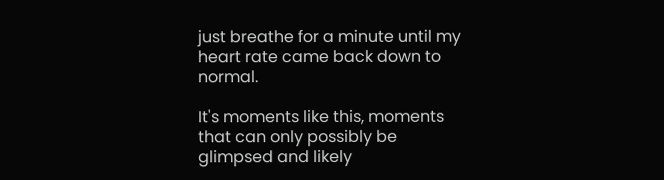just breathe for a minute until my heart rate came back down to normal.

It's moments like this, moments that can only possibly be glimpsed and likely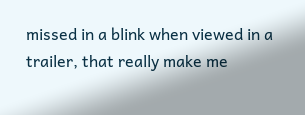missed in a blink when viewed in a trailer, that really make me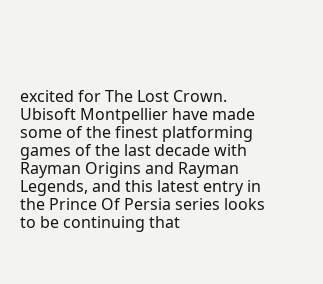excited for The Lost Crown. Ubisoft Montpellier have made some of the finest platforming games of the last decade with Rayman Origins and Rayman Legends, and this latest entry in the Prince Of Persia series looks to be continuing that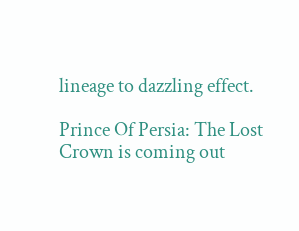lineage to dazzling effect.

Prince Of Persia: The Lost Crown is coming out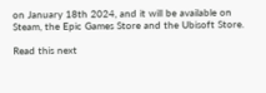on January 18th 2024, and it will be available on Steam, the Epic Games Store and the Ubisoft Store.

Read this next